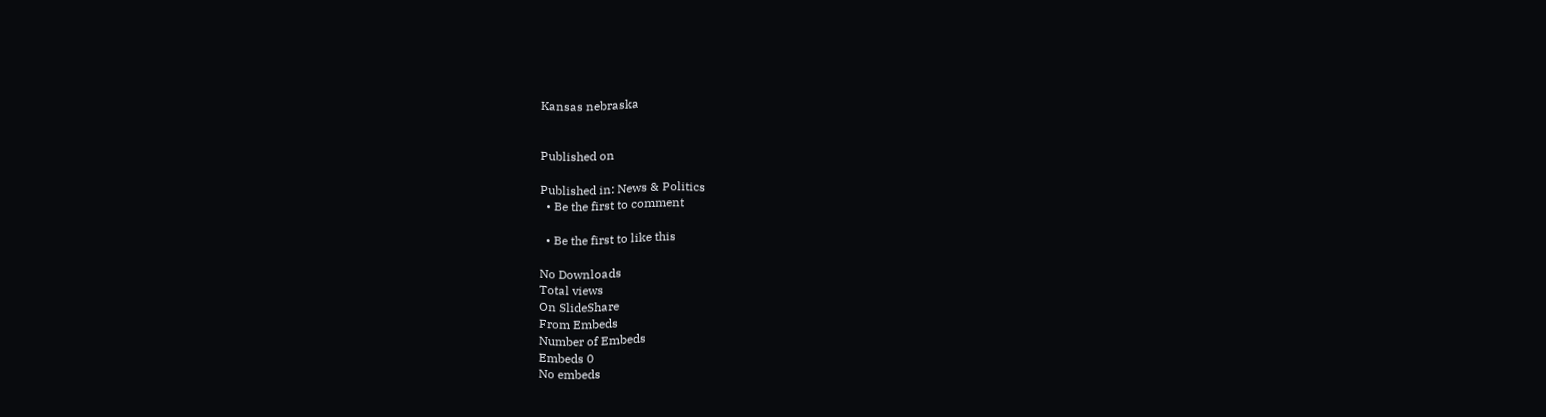Kansas nebraska


Published on

Published in: News & Politics
  • Be the first to comment

  • Be the first to like this

No Downloads
Total views
On SlideShare
From Embeds
Number of Embeds
Embeds 0
No embeds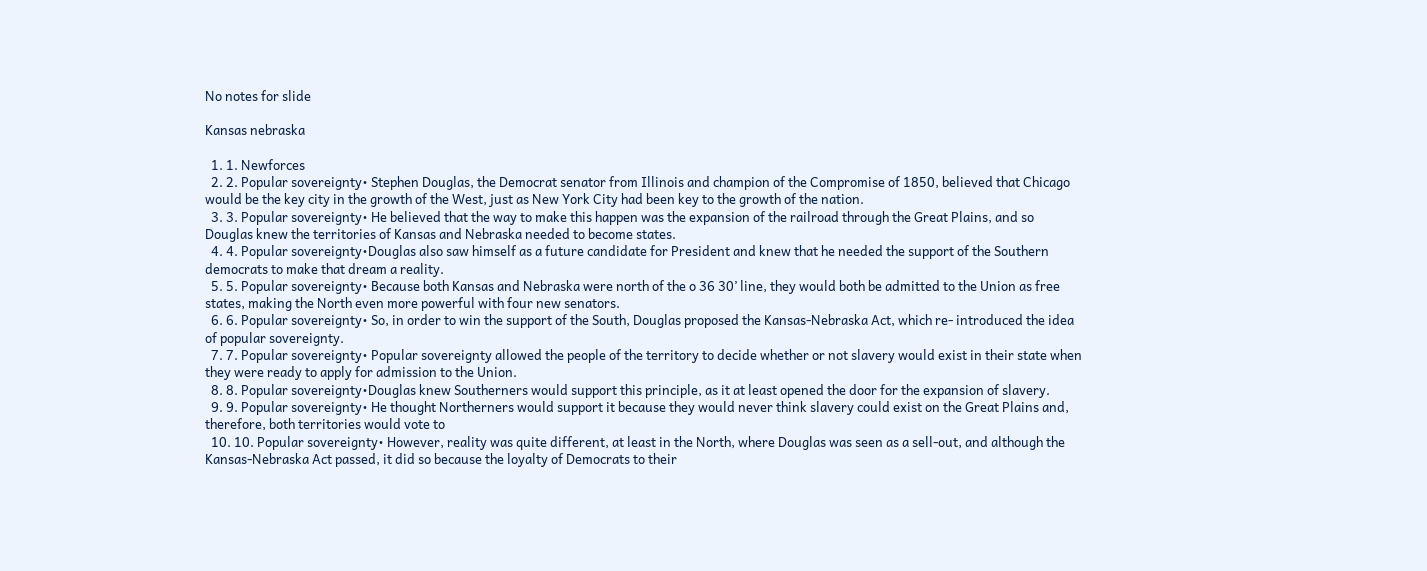No notes for slide

Kansas nebraska

  1. 1. Newforces
  2. 2. Popular sovereignty• Stephen Douglas, the Democrat senator from Illinois and champion of the Compromise of 1850, believed that Chicago would be the key city in the growth of the West, just as New York City had been key to the growth of the nation.
  3. 3. Popular sovereignty• He believed that the way to make this happen was the expansion of the railroad through the Great Plains, and so Douglas knew the territories of Kansas and Nebraska needed to become states.
  4. 4. Popular sovereignty•Douglas also saw himself as a future candidate for President and knew that he needed the support of the Southern democrats to make that dream a reality.
  5. 5. Popular sovereignty• Because both Kansas and Nebraska were north of the o 36 30’ line, they would both be admitted to the Union as free states, making the North even more powerful with four new senators.
  6. 6. Popular sovereignty• So, in order to win the support of the South, Douglas proposed the Kansas-Nebraska Act, which re- introduced the idea of popular sovereignty.
  7. 7. Popular sovereignty• Popular sovereignty allowed the people of the territory to decide whether or not slavery would exist in their state when they were ready to apply for admission to the Union.
  8. 8. Popular sovereignty•Douglas knew Southerners would support this principle, as it at least opened the door for the expansion of slavery.
  9. 9. Popular sovereignty• He thought Northerners would support it because they would never think slavery could exist on the Great Plains and, therefore, both territories would vote to
  10. 10. Popular sovereignty• However, reality was quite different, at least in the North, where Douglas was seen as a sell-out, and although the Kansas-Nebraska Act passed, it did so because the loyalty of Democrats to their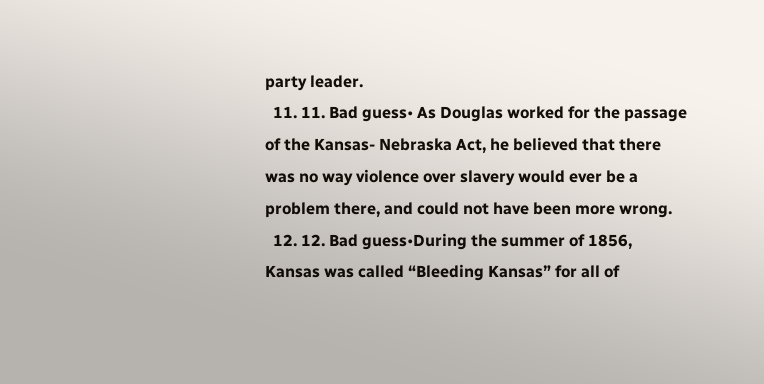party leader.
  11. 11. Bad guess• As Douglas worked for the passage of the Kansas- Nebraska Act, he believed that there was no way violence over slavery would ever be a problem there, and could not have been more wrong.
  12. 12. Bad guess•During the summer of 1856, Kansas was called “Bleeding Kansas” for all of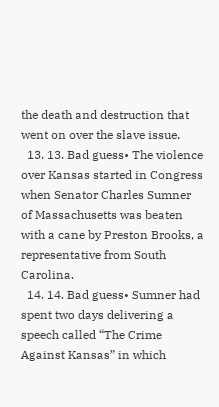the death and destruction that went on over the slave issue.
  13. 13. Bad guess• The violence over Kansas started in Congress when Senator Charles Sumner of Massachusetts was beaten with a cane by Preston Brooks, a representative from South Carolina.
  14. 14. Bad guess• Sumner had spent two days delivering a speech called “The Crime Against Kansas” in which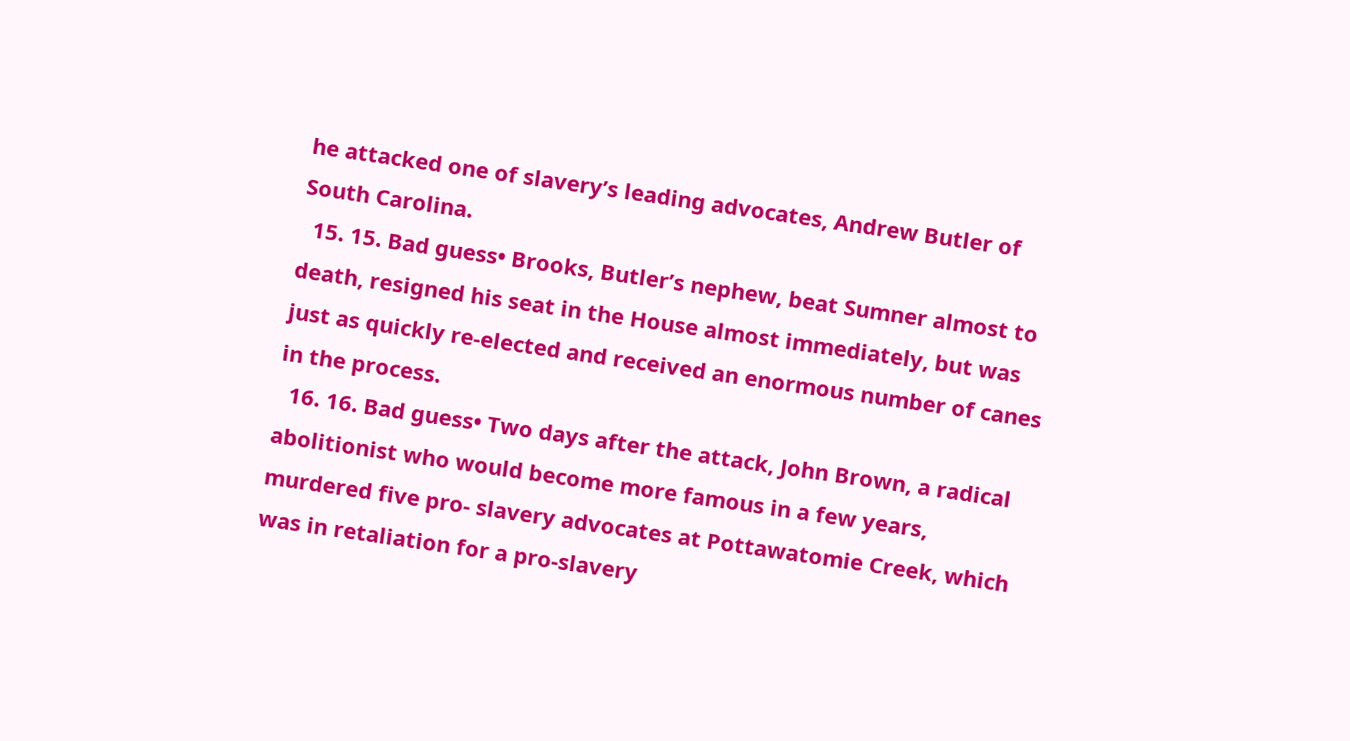he attacked one of slavery’s leading advocates, Andrew Butler of South Carolina.
  15. 15. Bad guess• Brooks, Butler’s nephew, beat Sumner almost to death, resigned his seat in the House almost immediately, but was just as quickly re-elected and received an enormous number of canes in the process.
  16. 16. Bad guess• Two days after the attack, John Brown, a radical abolitionist who would become more famous in a few years, murdered five pro- slavery advocates at Pottawatomie Creek, which was in retaliation for a pro-slavery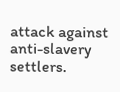attack against anti-slavery settlers.